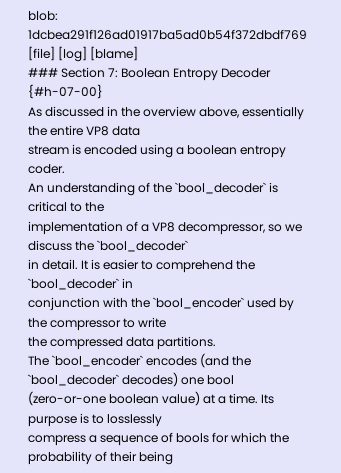blob: 1dcbea291f126ad01917ba5ad0b54f372dbdf769 [file] [log] [blame]
### Section 7: Boolean Entropy Decoder {#h-07-00}
As discussed in the overview above, essentially the entire VP8 data
stream is encoded using a boolean entropy coder.
An understanding of the `bool_decoder` is critical to the
implementation of a VP8 decompressor, so we discuss the `bool_decoder`
in detail. It is easier to comprehend the `bool_decoder` in
conjunction with the `bool_encoder` used by the compressor to write
the compressed data partitions.
The `bool_encoder` encodes (and the `bool_decoder` decodes) one bool
(zero-or-one boolean value) at a time. Its purpose is to losslessly
compress a sequence of bools for which the probability of their being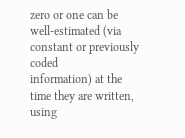zero or one can be well-estimated (via constant or previously coded
information) at the time they are written, using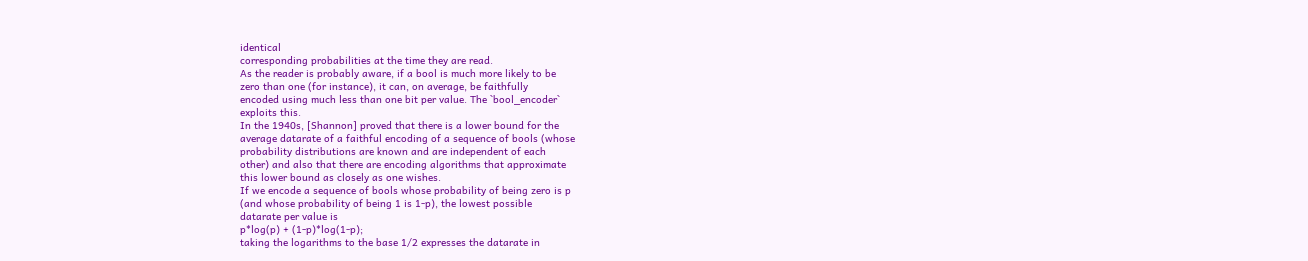identical
corresponding probabilities at the time they are read.
As the reader is probably aware, if a bool is much more likely to be
zero than one (for instance), it can, on average, be faithfully
encoded using much less than one bit per value. The `bool_encoder`
exploits this.
In the 1940s, [Shannon] proved that there is a lower bound for the
average datarate of a faithful encoding of a sequence of bools (whose
probability distributions are known and are independent of each
other) and also that there are encoding algorithms that approximate
this lower bound as closely as one wishes.
If we encode a sequence of bools whose probability of being zero is p
(and whose probability of being 1 is 1-p), the lowest possible
datarate per value is
p*log(p) + (1-p)*log(1-p);
taking the logarithms to the base 1/2 expresses the datarate in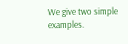We give two simple examples.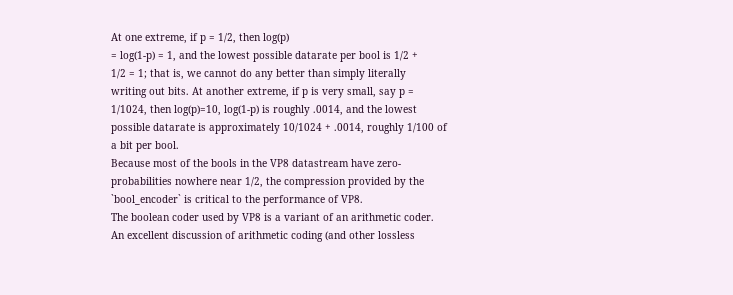At one extreme, if p = 1/2, then log(p)
= log(1-p) = 1, and the lowest possible datarate per bool is 1/2 +
1/2 = 1; that is, we cannot do any better than simply literally
writing out bits. At another extreme, if p is very small, say p =
1/1024, then log(p)=10, log(1-p) is roughly .0014, and the lowest
possible datarate is approximately 10/1024 + .0014, roughly 1/100 of
a bit per bool.
Because most of the bools in the VP8 datastream have zero-
probabilities nowhere near 1/2, the compression provided by the
`bool_encoder` is critical to the performance of VP8.
The boolean coder used by VP8 is a variant of an arithmetic coder.
An excellent discussion of arithmetic coding (and other lossless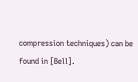compression techniques) can be found in [Bell].